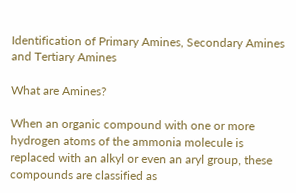Identification of Primary Amines, Secondary Amines and Tertiary Amines

What are Amines?

When an organic compound with one or more hydrogen atoms of the ammonia molecule is replaced with an alkyl or even an aryl group, these compounds are classified as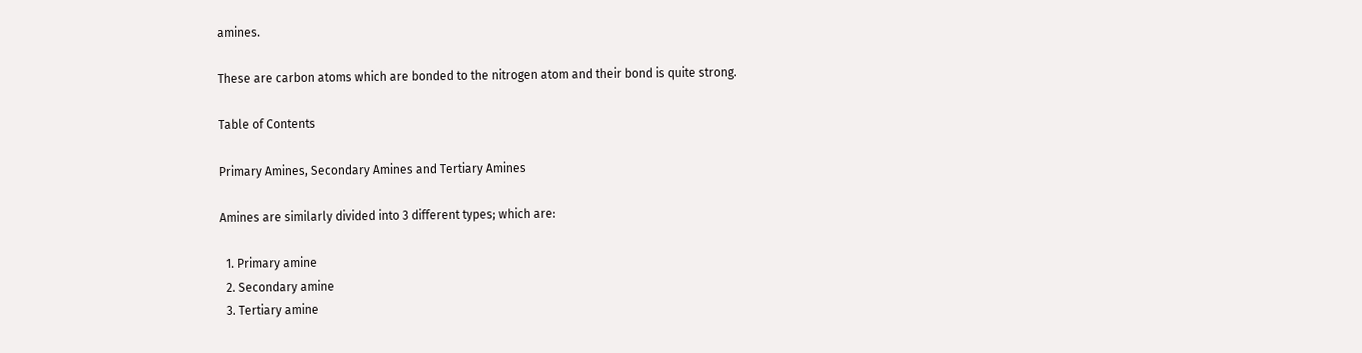amines.

These are carbon atoms which are bonded to the nitrogen atom and their bond is quite strong.

Table of Contents

Primary Amines, Secondary Amines and Tertiary Amines

Amines are similarly divided into 3 different types; which are:

  1. Primary amine
  2. Secondary amine
  3. Tertiary amine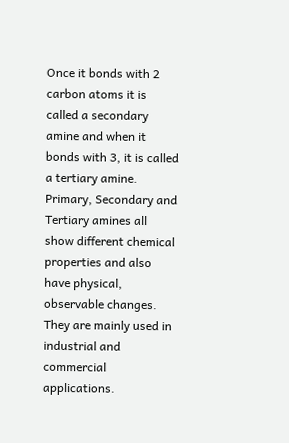Once it bonds with 2 carbon atoms it is called a secondary amine and when it bonds with 3, it is called a tertiary amine. Primary, Secondary and Tertiary amines all show different chemical properties and also have physical, observable changes. They are mainly used in industrial and commercial applications.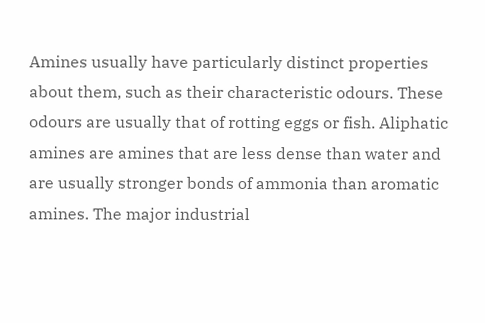Amines usually have particularly distinct properties about them, such as their characteristic odours. These odours are usually that of rotting eggs or fish. Aliphatic amines are amines that are less dense than water and are usually stronger bonds of ammonia than aromatic amines. The major industrial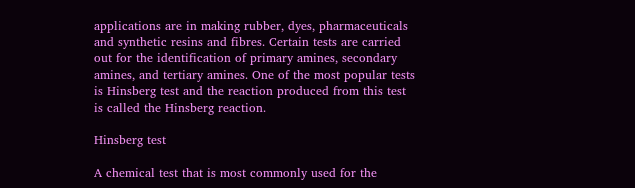applications are in making rubber, dyes, pharmaceuticals and synthetic resins and fibres. Certain tests are carried out for the identification of primary amines, secondary amines, and tertiary amines. One of the most popular tests is Hinsberg test and the reaction produced from this test is called the Hinsberg reaction.

Hinsberg test

A chemical test that is most commonly used for the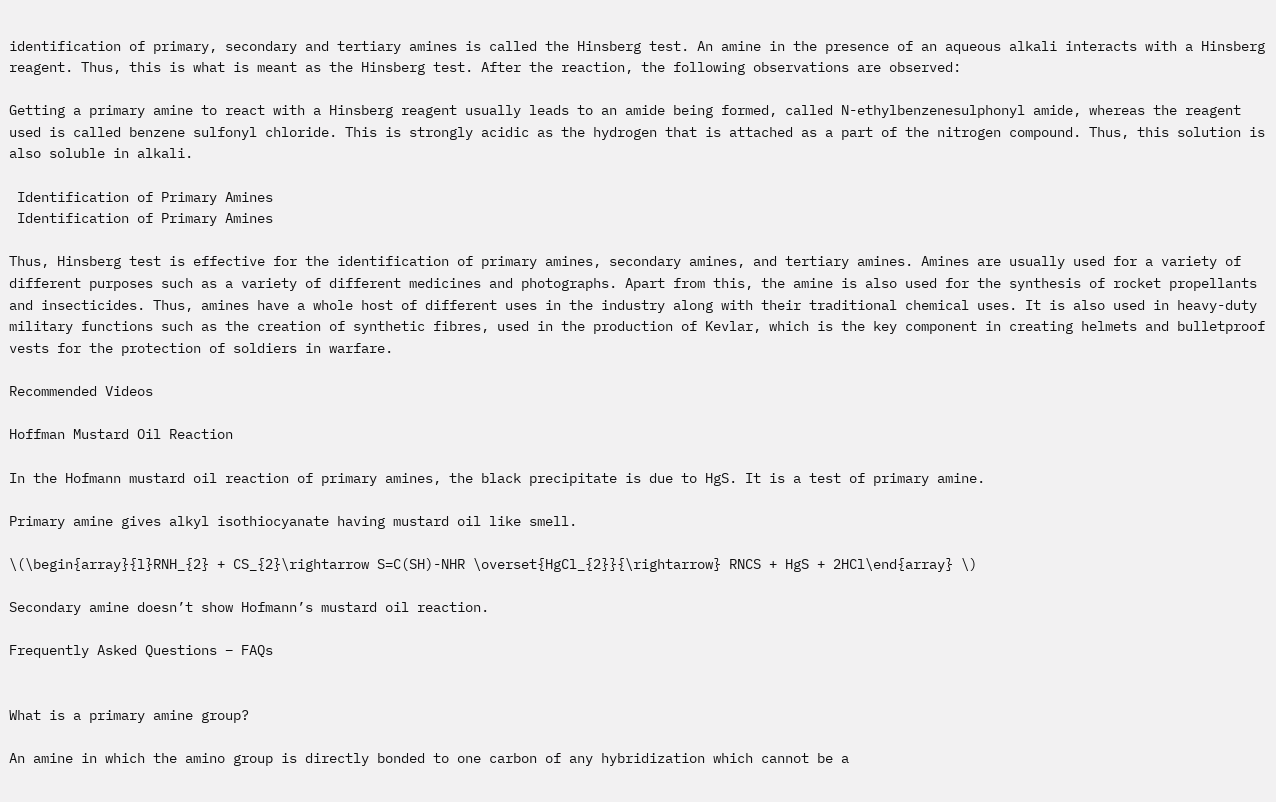identification of primary, secondary and tertiary amines is called the Hinsberg test. An amine in the presence of an aqueous alkali interacts with a Hinsberg reagent. Thus, this is what is meant as the Hinsberg test. After the reaction, the following observations are observed:

Getting a primary amine to react with a Hinsberg reagent usually leads to an amide being formed, called N-ethylbenzenesulphonyl amide, whereas the reagent used is called benzene sulfonyl chloride. This is strongly acidic as the hydrogen that is attached as a part of the nitrogen compound. Thus, this solution is also soluble in alkali.

 Identification of Primary Amines
 Identification of Primary Amines

Thus, Hinsberg test is effective for the identification of primary amines, secondary amines, and tertiary amines. Amines are usually used for a variety of different purposes such as a variety of different medicines and photographs. Apart from this, the amine is also used for the synthesis of rocket propellants and insecticides. Thus, amines have a whole host of different uses in the industry along with their traditional chemical uses. It is also used in heavy-duty military functions such as the creation of synthetic fibres, used in the production of Kevlar, which is the key component in creating helmets and bulletproof vests for the protection of soldiers in warfare.

Recommended Videos

Hoffman Mustard Oil Reaction

In the Hofmann mustard oil reaction of primary amines, the black precipitate is due to HgS. It is a test of primary amine.

Primary amine gives alkyl isothiocyanate having mustard oil like smell.

\(\begin{array}{l}RNH_{2} + CS_{2}\rightarrow S=C(SH)-NHR \overset{HgCl_{2}}{\rightarrow} RNCS + HgS + 2HCl\end{array} \)

Secondary amine doesn’t show Hofmann’s mustard oil reaction.

Frequently Asked Questions – FAQs


What is a primary amine group?

An amine in which the amino group is directly bonded to one carbon of any hybridization which cannot be a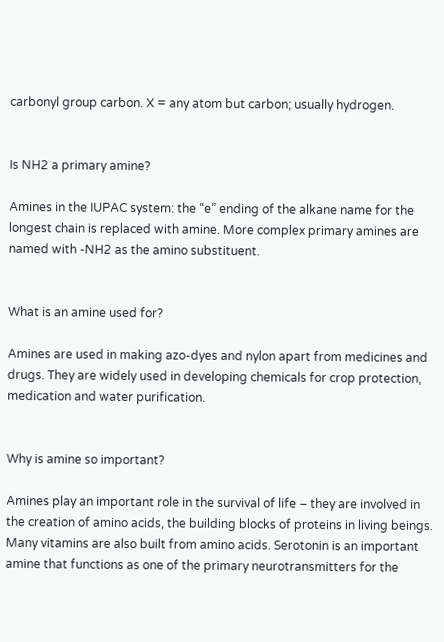carbonyl group carbon. X = any atom but carbon; usually hydrogen.


Is NH2 a primary amine?

Amines in the IUPAC system: the “e” ending of the alkane name for the longest chain is replaced with amine. More complex primary amines are named with -NH2 as the amino substituent.


What is an amine used for?

Amines are used in making azo-dyes and nylon apart from medicines and drugs. They are widely used in developing chemicals for crop protection, medication and water purification.


Why is amine so important?

Amines play an important role in the survival of life – they are involved in the creation of amino acids, the building blocks of proteins in living beings. Many vitamins are also built from amino acids. Serotonin is an important amine that functions as one of the primary neurotransmitters for the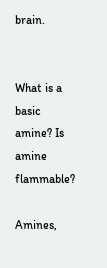brain.


What is a basic amine? Is amine flammable?

Amines,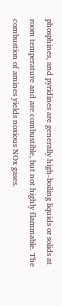phosphines, and pyridines are generally high-boiling liquids or solids at room temperature and are combustible, but not highly flammable. The combustion of amines yields noxious NOx gases.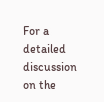For a detailed discussion on the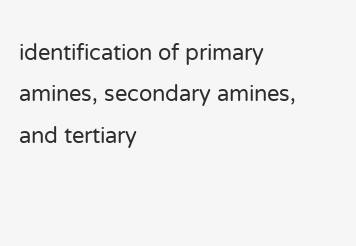identification of primary amines, secondary amines, and tertiary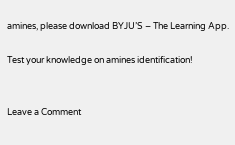amines, please download BYJU’S – The Learning App.

Test your knowledge on amines identification!


Leave a Comment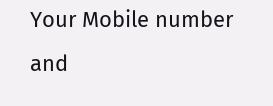Your Mobile number and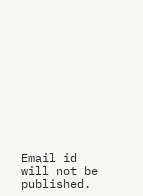Email id will not be published.